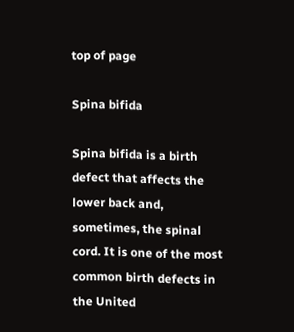top of page

Spina bifida

Spina bifida is a birth defect that affects the lower back and, sometimes, the spinal cord. It is one of the most common birth defects in the United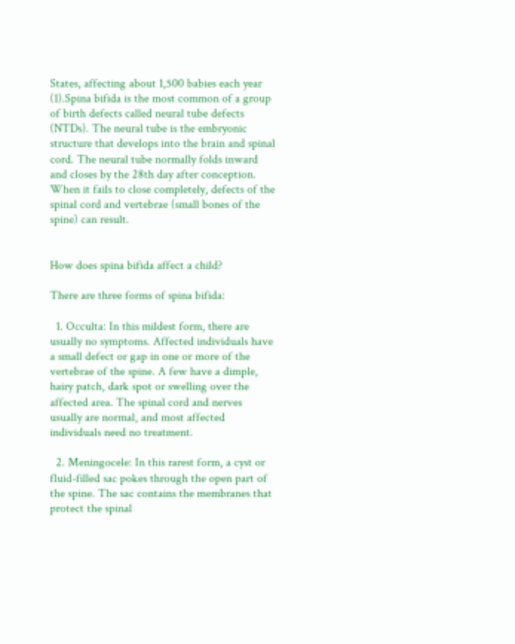States, affecting about 1,500 babies each year (1).Spina bifida is the most common of a group of birth defects called neural tube defects (NTDs). The neural tube is the embryonic structure that develops into the brain and spinal cord. The neural tube normally folds inward and closes by the 28th day after conception. When it fails to close completely, defects of the spinal cord and vertebrae (small bones of the spine) can result.


How does spina bifida affect a child?

There are three forms of spina bifida:

  1. Occulta: In this mildest form, there are usually no symptoms. Affected individuals have a small defect or gap in one or more of the vertebrae of the spine. A few have a dimple, hairy patch, dark spot or swelling over the affected area. The spinal cord and nerves usually are normal, and most affected individuals need no treatment.

  2. Meningocele: In this rarest form, a cyst or fluid-filled sac pokes through the open part of the spine. The sac contains the membranes that protect the spinal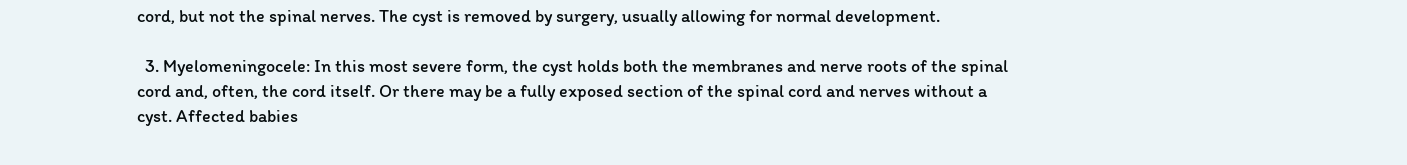cord, but not the spinal nerves. The cyst is removed by surgery, usually allowing for normal development.

  3. Myelomeningocele: In this most severe form, the cyst holds both the membranes and nerve roots of the spinal cord and, often, the cord itself. Or there may be a fully exposed section of the spinal cord and nerves without a cyst. Affected babies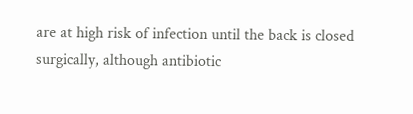are at high risk of infection until the back is closed surgically, although antibiotic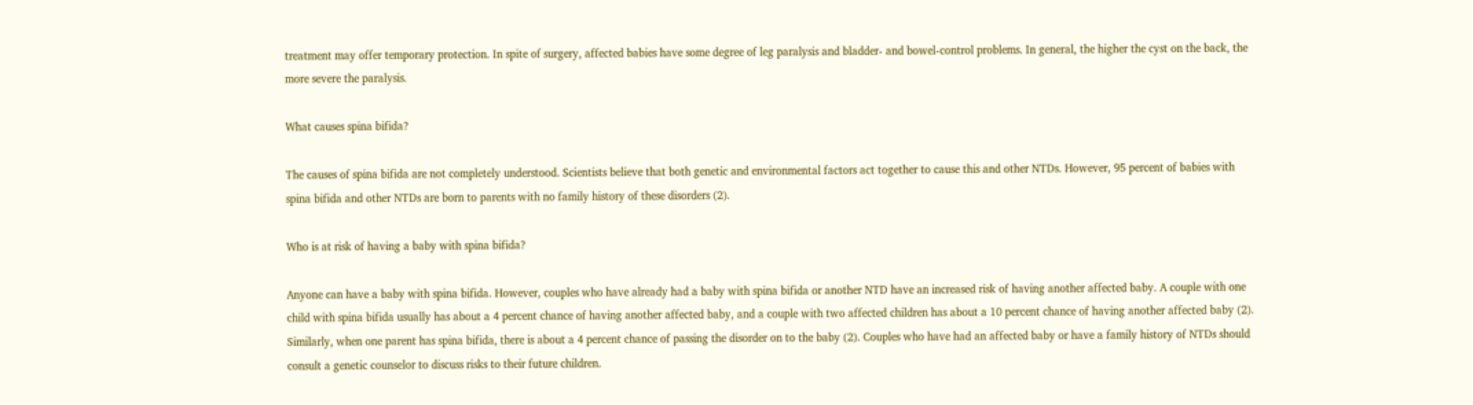treatment may offer temporary protection. In spite of surgery, affected babies have some degree of leg paralysis and bladder- and bowel-control problems. In general, the higher the cyst on the back, the more severe the paralysis.

What causes spina bifida?

The causes of spina bifida are not completely understood. Scientists believe that both genetic and environmental factors act together to cause this and other NTDs. However, 95 percent of babies with spina bifida and other NTDs are born to parents with no family history of these disorders (2).

Who is at risk of having a baby with spina bifida?

Anyone can have a baby with spina bifida. However, couples who have already had a baby with spina bifida or another NTD have an increased risk of having another affected baby. A couple with one child with spina bifida usually has about a 4 percent chance of having another affected baby, and a couple with two affected children has about a 10 percent chance of having another affected baby (2). Similarly, when one parent has spina bifida, there is about a 4 percent chance of passing the disorder on to the baby (2). Couples who have had an affected baby or have a family history of NTDs should consult a genetic counselor to discuss risks to their future children.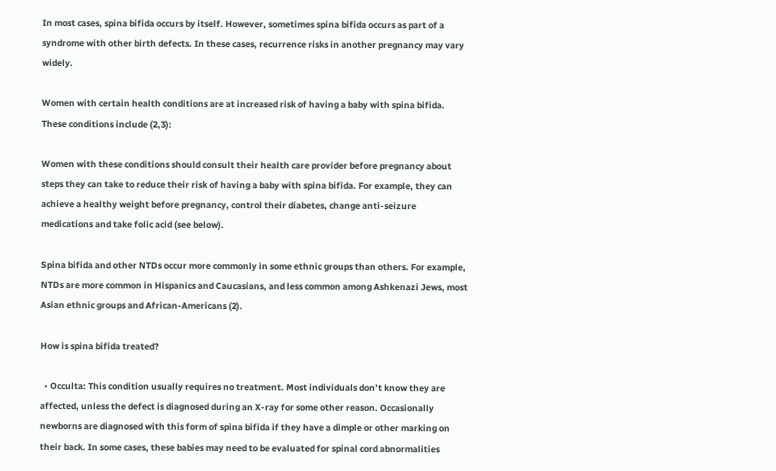In most cases, spina bifida occurs by itself. However, sometimes spina bifida occurs as part of a syndrome with other birth defects. In these cases, recurrence risks in another pregnancy may vary widely.

Women with certain health conditions are at increased risk of having a baby with spina bifida. These conditions include (2,3):

Women with these conditions should consult their health care provider before pregnancy about steps they can take to reduce their risk of having a baby with spina bifida. For example, they can achieve a healthy weight before pregnancy, control their diabetes, change anti-seizure medications and take folic acid (see below).

Spina bifida and other NTDs occur more commonly in some ethnic groups than others. For example, NTDs are more common in Hispanics and Caucasians, and less common among Ashkenazi Jews, most Asian ethnic groups and African-Americans (2).

How is spina bifida treated?

  • Occulta: This condition usually requires no treatment. Most individuals don’t know they are affected, unless the defect is diagnosed during an X-ray for some other reason. Occasionally newborns are diagnosed with this form of spina bifida if they have a dimple or other marking on their back. In some cases, these babies may need to be evaluated for spinal cord abnormalities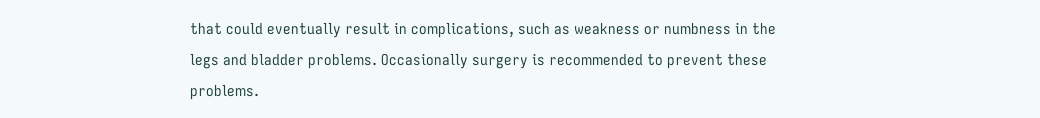that could eventually result in complications, such as weakness or numbness in the legs and bladder problems. Occasionally surgery is recommended to prevent these problems.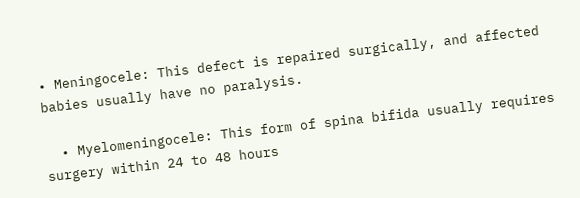• Meningocele: This defect is repaired surgically, and affected babies usually have no paralysis.

  • Myelomeningocele: This form of spina bifida usually requires surgery within 24 to 48 hours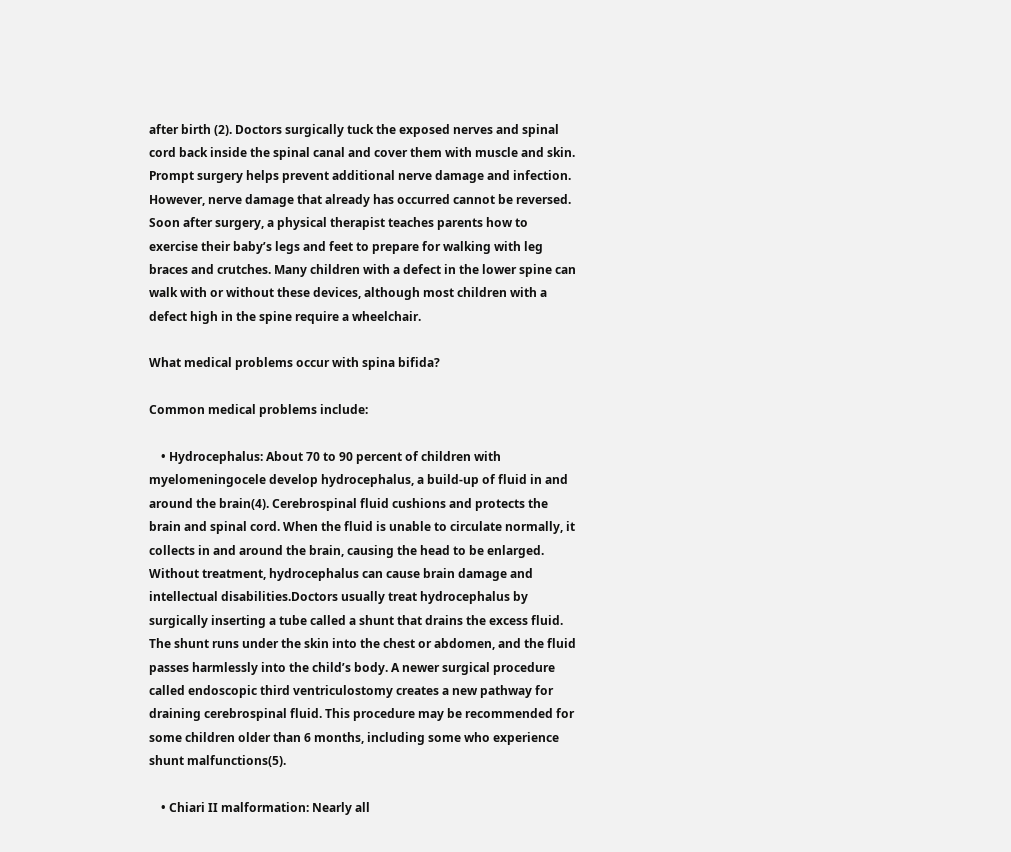after birth (2). Doctors surgically tuck the exposed nerves and spinal cord back inside the spinal canal and cover them with muscle and skin. Prompt surgery helps prevent additional nerve damage and infection. However, nerve damage that already has occurred cannot be reversed. Soon after surgery, a physical therapist teaches parents how to exercise their baby’s legs and feet to prepare for walking with leg braces and crutches. Many children with a defect in the lower spine can walk with or without these devices, although most children with a defect high in the spine require a wheelchair.

What medical problems occur with spina bifida?

Common medical problems include:

    • Hydrocephalus: About 70 to 90 percent of children with myelomeningocele develop hydrocephalus, a build-up of fluid in and around the brain(4). Cerebrospinal fluid cushions and protects the brain and spinal cord. When the fluid is unable to circulate normally, it collects in and around the brain, causing the head to be enlarged. Without treatment, hydrocephalus can cause brain damage and intellectual disabilities.Doctors usually treat hydrocephalus by surgically inserting a tube called a shunt that drains the excess fluid. The shunt runs under the skin into the chest or abdomen, and the fluid passes harmlessly into the child’s body. A newer surgical procedure called endoscopic third ventriculostomy creates a new pathway for draining cerebrospinal fluid. This procedure may be recommended for some children older than 6 months, including some who experience shunt malfunctions(5).

    • Chiari II malformation: Nearly all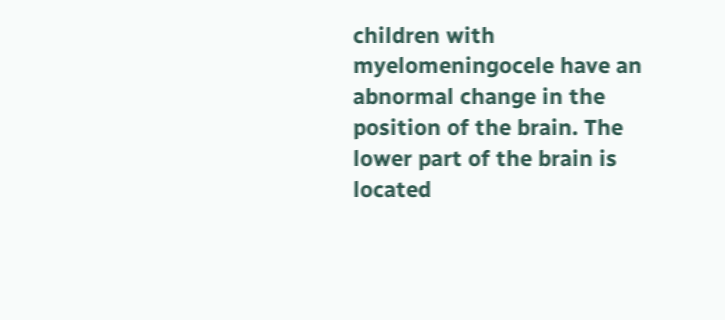children with myelomeningocele have an abnormal change in the position of the brain. The lower part of the brain is located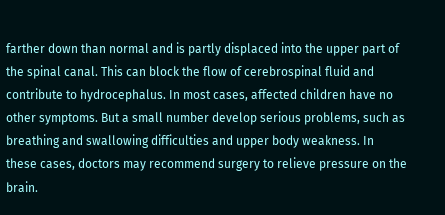farther down than normal and is partly displaced into the upper part of the spinal canal. This can block the flow of cerebrospinal fluid and contribute to hydrocephalus. In most cases, affected children have no other symptoms. But a small number develop serious problems, such as breathing and swallowing difficulties and upper body weakness. In these cases, doctors may recommend surgery to relieve pressure on the brain.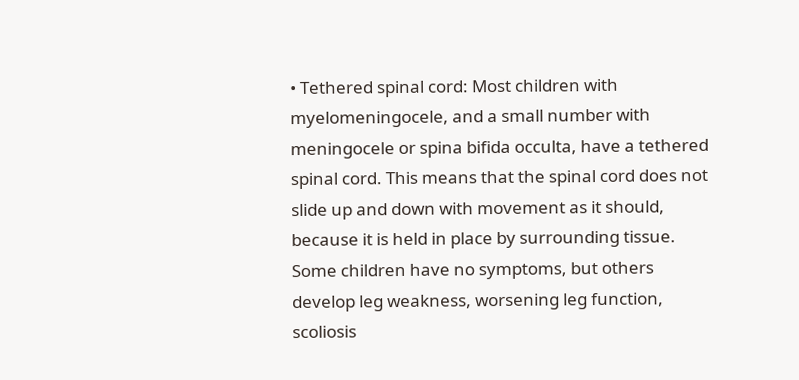• Tethered spinal cord: Most children with myelomeningocele, and a small number with meningocele or spina bifida occulta, have a tethered spinal cord. This means that the spinal cord does not slide up and down with movement as it should, because it is held in place by surrounding tissue. Some children have no symptoms, but others develop leg weakness, worsening leg function, scoliosis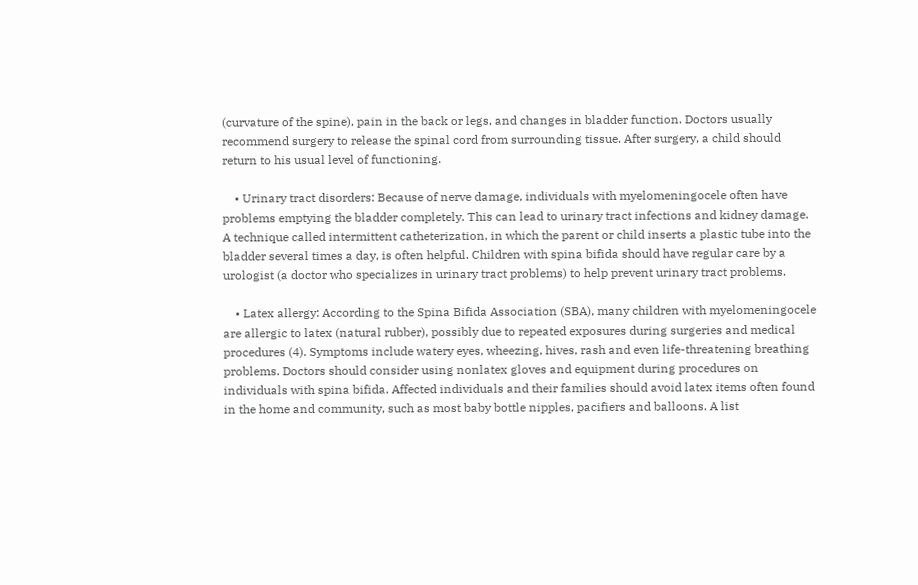(curvature of the spine), pain in the back or legs, and changes in bladder function. Doctors usually recommend surgery to release the spinal cord from surrounding tissue. After surgery, a child should return to his usual level of functioning.

    • Urinary tract disorders: Because of nerve damage, individuals with myelomeningocele often have problems emptying the bladder completely. This can lead to urinary tract infections and kidney damage. A technique called intermittent catheterization, in which the parent or child inserts a plastic tube into the bladder several times a day, is often helpful. Children with spina bifida should have regular care by a urologist (a doctor who specializes in urinary tract problems) to help prevent urinary tract problems.

    • Latex allergy: According to the Spina Bifida Association (SBA), many children with myelomeningocele are allergic to latex (natural rubber), possibly due to repeated exposures during surgeries and medical procedures (4). Symptoms include watery eyes, wheezing, hives, rash and even life-threatening breathing problems. Doctors should consider using nonlatex gloves and equipment during procedures on individuals with spina bifida. Affected individuals and their families should avoid latex items often found in the home and community, such as most baby bottle nipples, pacifiers and balloons. A list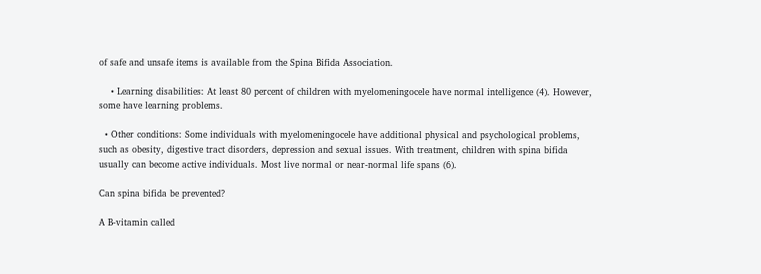of safe and unsafe items is available from the Spina Bifida Association.

    • Learning disabilities: At least 80 percent of children with myelomeningocele have normal intelligence (4). However, some have learning problems.

  • Other conditions: Some individuals with myelomeningocele have additional physical and psychological problems, such as obesity, digestive tract disorders, depression and sexual issues. With treatment, children with spina bifida usually can become active individuals. Most live normal or near-normal life spans (6).

Can spina bifida be prevented?

A B-vitamin called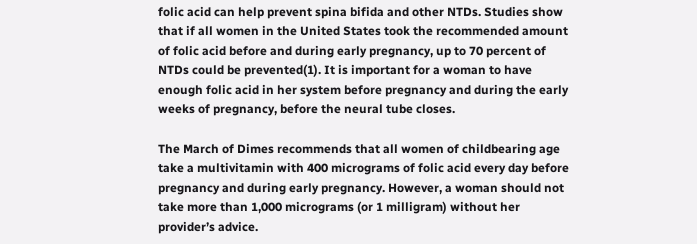folic acid can help prevent spina bifida and other NTDs. Studies show that if all women in the United States took the recommended amount of folic acid before and during early pregnancy, up to 70 percent of NTDs could be prevented(1). It is important for a woman to have enough folic acid in her system before pregnancy and during the early weeks of pregnancy, before the neural tube closes.

The March of Dimes recommends that all women of childbearing age take a multivitamin with 400 micrograms of folic acid every day before pregnancy and during early pregnancy. However, a woman should not take more than 1,000 micrograms (or 1 milligram) without her provider’s advice.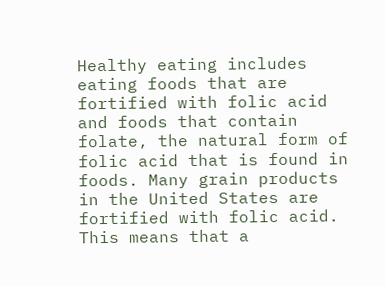Healthy eating includes eating foods that are fortified with folic acid and foods that contain folate, the natural form of folic acid that is found in foods. Many grain products in the United States are fortified with folic acid. This means that a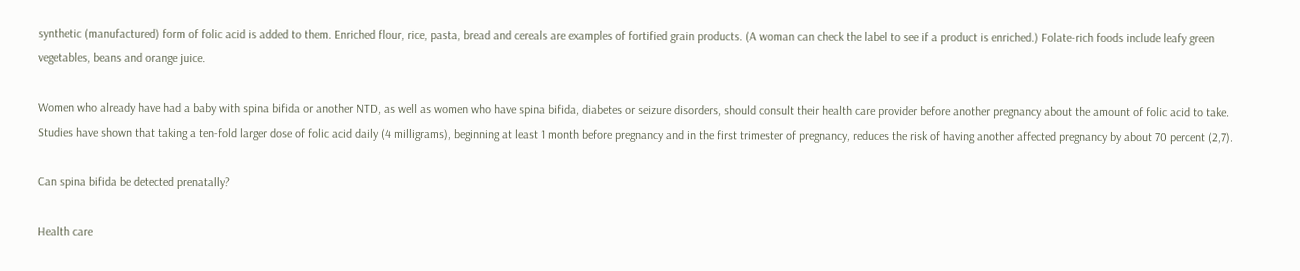synthetic (manufactured) form of folic acid is added to them. Enriched flour, rice, pasta, bread and cereals are examples of fortified grain products. (A woman can check the label to see if a product is enriched.) Folate-rich foods include leafy green vegetables, beans and orange juice.

Women who already have had a baby with spina bifida or another NTD, as well as women who have spina bifida, diabetes or seizure disorders, should consult their health care provider before another pregnancy about the amount of folic acid to take. Studies have shown that taking a ten-fold larger dose of folic acid daily (4 milligrams), beginning at least 1 month before pregnancy and in the first trimester of pregnancy, reduces the risk of having another affected pregnancy by about 70 percent (2,7).

Can spina bifida be detected prenatally?

Health care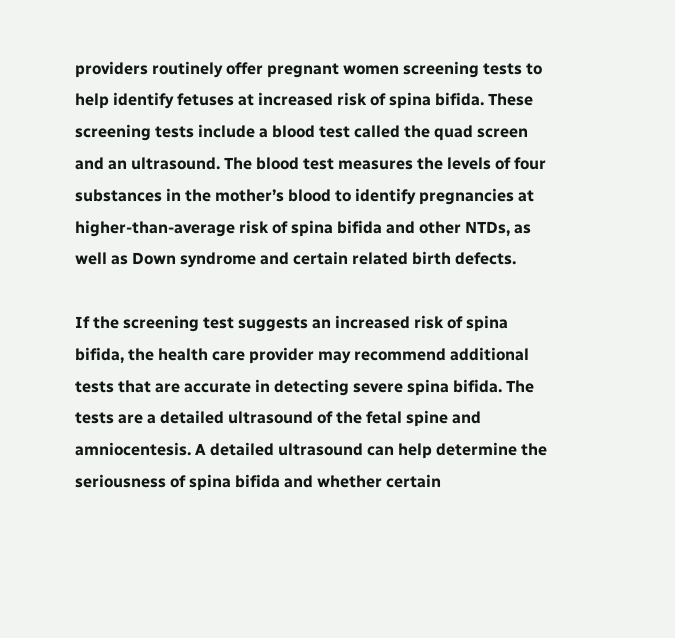providers routinely offer pregnant women screening tests to help identify fetuses at increased risk of spina bifida. These screening tests include a blood test called the quad screen and an ultrasound. The blood test measures the levels of four substances in the mother’s blood to identify pregnancies at higher-than-average risk of spina bifida and other NTDs, as well as Down syndrome and certain related birth defects.

If the screening test suggests an increased risk of spina bifida, the health care provider may recommend additional tests that are accurate in detecting severe spina bifida. The tests are a detailed ultrasound of the fetal spine and amniocentesis. A detailed ultrasound can help determine the seriousness of spina bifida and whether certain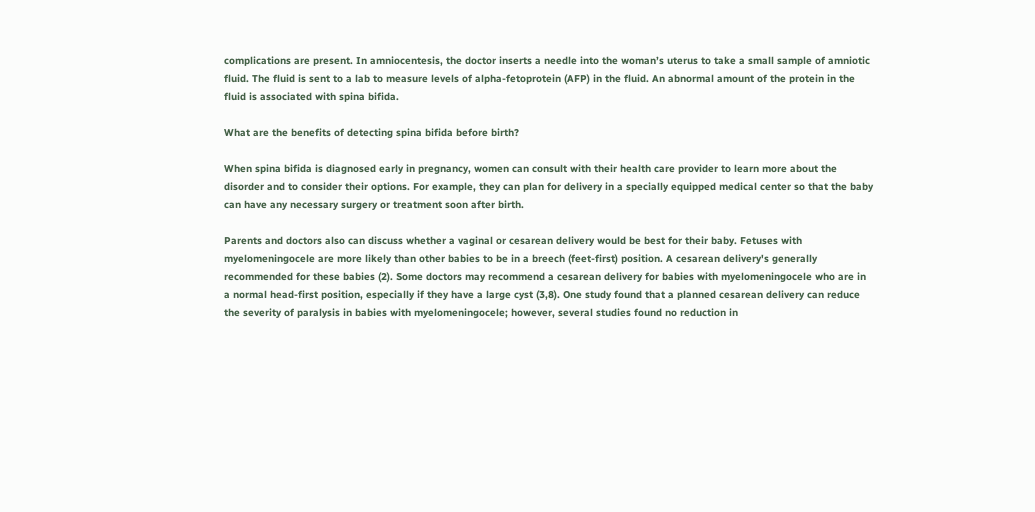complications are present. In amniocentesis, the doctor inserts a needle into the woman’s uterus to take a small sample of amniotic fluid. The fluid is sent to a lab to measure levels of alpha-fetoprotein (AFP) in the fluid. An abnormal amount of the protein in the fluid is associated with spina bifida.

What are the benefits of detecting spina bifida before birth?

When spina bifida is diagnosed early in pregnancy, women can consult with their health care provider to learn more about the disorder and to consider their options. For example, they can plan for delivery in a specially equipped medical center so that the baby can have any necessary surgery or treatment soon after birth.

Parents and doctors also can discuss whether a vaginal or cesarean delivery would be best for their baby. Fetuses with myelomeningocele are more likely than other babies to be in a breech (feet-first) position. A cesarean delivery's generally recommended for these babies (2). Some doctors may recommend a cesarean delivery for babies with myelomeningocele who are in a normal head-first position, especially if they have a large cyst (3,8). One study found that a planned cesarean delivery can reduce the severity of paralysis in babies with myelomeningocele; however, several studies found no reduction in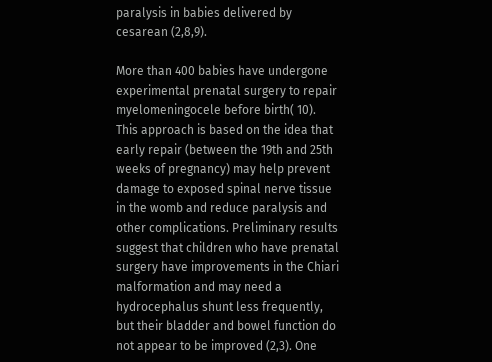paralysis in babies delivered by cesarean (2,8,9).

More than 400 babies have undergone experimental prenatal surgery to repair myelomeningocele before birth( 10). This approach is based on the idea that early repair (between the 19th and 25th weeks of pregnancy) may help prevent damage to exposed spinal nerve tissue in the womb and reduce paralysis and other complications. Preliminary results suggest that children who have prenatal surgery have improvements in the Chiari malformation and may need a hydrocephalus shunt less frequently, but their bladder and bowel function do not appear to be improved (2,3). One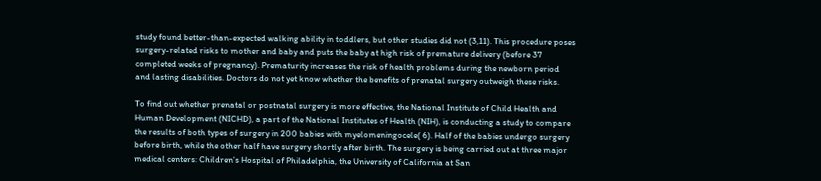study found better-than-expected walking ability in toddlers, but other studies did not (3,11). This procedure poses surgery-related risks to mother and baby and puts the baby at high risk of premature delivery (before 37 completed weeks of pregnancy). Prematurity increases the risk of health problems during the newborn period and lasting disabilities. Doctors do not yet know whether the benefits of prenatal surgery outweigh these risks.

To find out whether prenatal or postnatal surgery is more effective, the National Institute of Child Health and Human Development (NICHD), a part of the National Institutes of Health (NIH), is conducting a study to compare the results of both types of surgery in 200 babies with myelomeningocele( 6). Half of the babies undergo surgery before birth, while the other half have surgery shortly after birth. The surgery is being carried out at three major medical centers: Children’s Hospital of Philadelphia, the University of California at San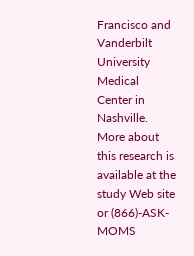Francisco and Vanderbilt University Medical Center in Nashville. More about this research is available at the study Web site or (866)-ASK-MOMS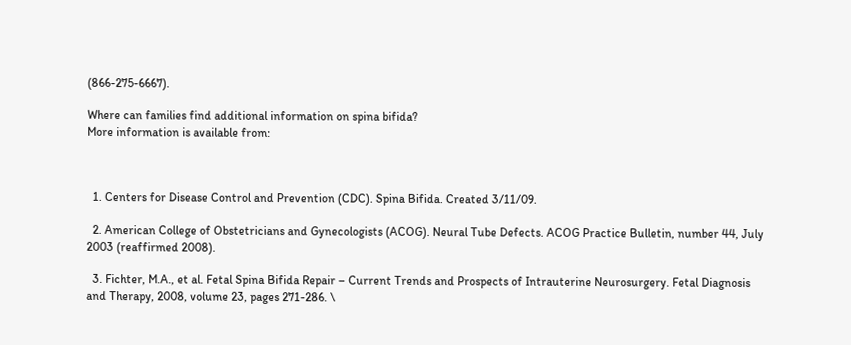(866-275-6667).

Where can families find additional information on spina bifida?
More information is available from:



  1. Centers for Disease Control and Prevention (CDC). Spina Bifida. Created 3/11/09.

  2. American College of Obstetricians and Gynecologists (ACOG). Neural Tube Defects. ACOG Practice Bulletin, number 44, July 2003 (reaffirmed 2008).

  3. Fichter, M.A., et al. Fetal Spina Bifida Repair – Current Trends and Prospects of Intrauterine Neurosurgery. Fetal Diagnosis and Therapy, 2008, volume 23, pages 271-286. \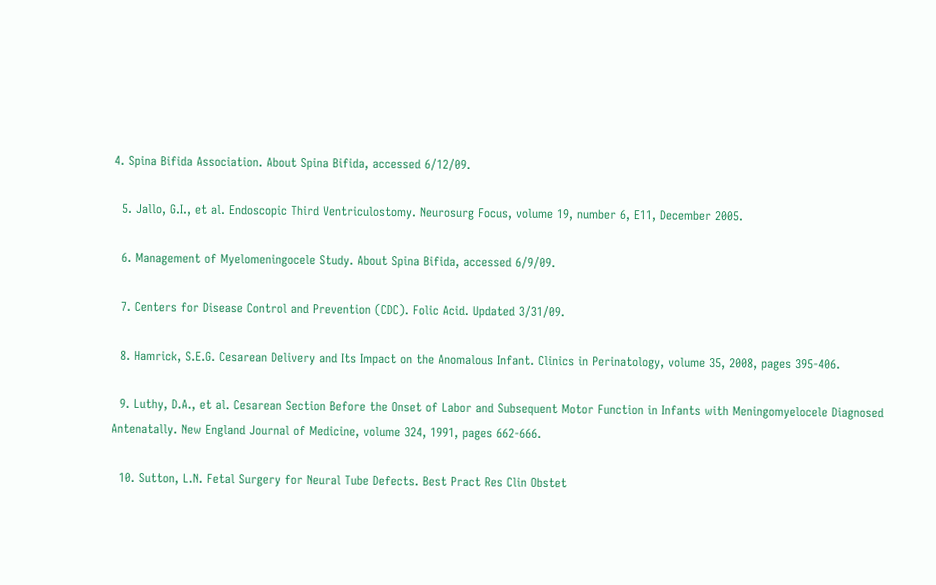4. Spina Bifida Association. About Spina Bifida, accessed 6/12/09.

  5. Jallo, G.I., et al. Endoscopic Third Ventriculostomy. Neurosurg Focus, volume 19, number 6, E11, December 2005.

  6. Management of Myelomeningocele Study. About Spina Bifida, accessed 6/9/09.

  7. Centers for Disease Control and Prevention (CDC). Folic Acid. Updated 3/31/09.

  8. Hamrick, S.E.G. Cesarean Delivery and Its Impact on the Anomalous Infant. Clinics in Perinatology, volume 35, 2008, pages 395-406.

  9. Luthy, D.A., et al. Cesarean Section Before the Onset of Labor and Subsequent Motor Function in Infants with Meningomyelocele Diagnosed Antenatally. New England Journal of Medicine, volume 324, 1991, pages 662-666.

  10. Sutton, L.N. Fetal Surgery for Neural Tube Defects. Best Pract Res Clin Obstet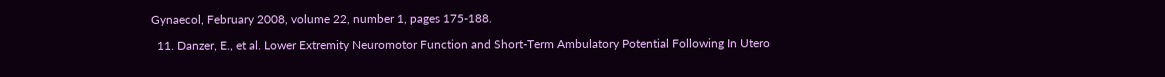Gynaecol, February 2008, volume 22, number 1, pages 175-188.

  11. Danzer, E., et al. Lower Extremity Neuromotor Function and Short-Term Ambulatory Potential Following In Utero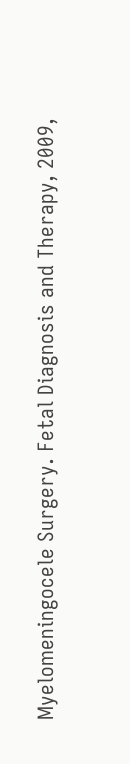Myelomeningocele Surgery. Fetal Diagnosis and Therapy, 2009,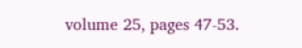volume 25, pages 47-53.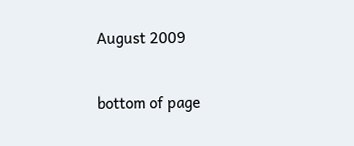August 2009

bottom of page